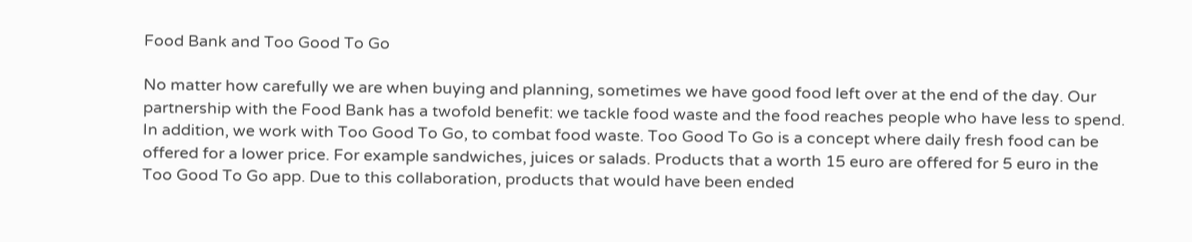Food Bank and Too Good To Go

No matter how carefully we are when buying and planning, sometimes we have good food left over at the end of the day. Our partnership with the Food Bank has a twofold benefit: we tackle food waste and the food reaches people who have less to spend. In addition, we work with Too Good To Go, to combat food waste. Too Good To Go is a concept where daily fresh food can be offered for a lower price. For example sandwiches, juices or salads. Products that a worth 15 euro are offered for 5 euro in the Too Good To Go app. Due to this collaboration, products that would have been ended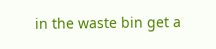in the waste bin get a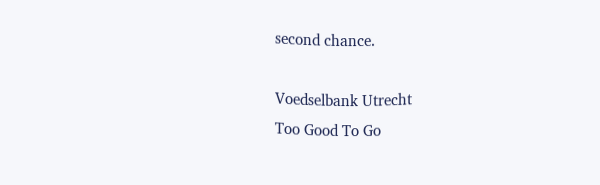second chance.

Voedselbank Utrecht
Too Good To Go